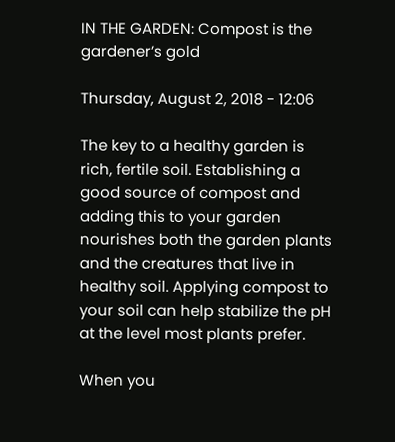IN THE GARDEN: Compost is the gardener’s gold

Thursday, August 2, 2018 - 12:06

The key to a healthy garden is rich, fertile soil. Establishing a good source of compost and adding this to your garden nourishes both the garden plants and the creatures that live in healthy soil. Applying compost to your soil can help stabilize the pH at the level most plants prefer.

When you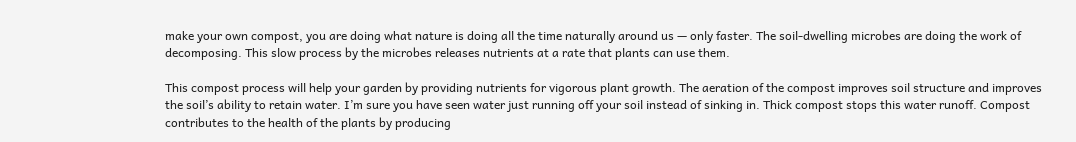make your own compost, you are doing what nature is doing all the time naturally around us — only faster. The soil-dwelling microbes are doing the work of decomposing. This slow process by the microbes releases nutrients at a rate that plants can use them.

This compost process will help your garden by providing nutrients for vigorous plant growth. The aeration of the compost improves soil structure and improves the soil’s ability to retain water. I’m sure you have seen water just running off your soil instead of sinking in. Thick compost stops this water runoff. Compost contributes to the health of the plants by producing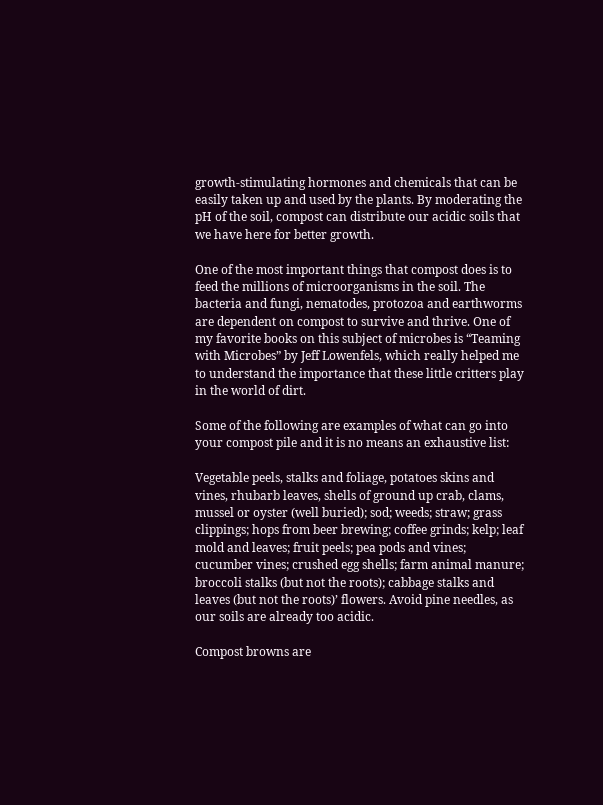growth-stimulating hormones and chemicals that can be easily taken up and used by the plants. By moderating the pH of the soil, compost can distribute our acidic soils that we have here for better growth.

One of the most important things that compost does is to feed the millions of microorganisms in the soil. The bacteria and fungi, nematodes, protozoa and earthworms are dependent on compost to survive and thrive. One of my favorite books on this subject of microbes is “Teaming with Microbes” by Jeff Lowenfels, which really helped me to understand the importance that these little critters play in the world of dirt.

Some of the following are examples of what can go into your compost pile and it is no means an exhaustive list:

Vegetable peels, stalks and foliage, potatoes skins and vines, rhubarb leaves, shells of ground up crab, clams, mussel or oyster (well buried); sod; weeds; straw; grass clippings; hops from beer brewing; coffee grinds; kelp; leaf mold and leaves; fruit peels; pea pods and vines; cucumber vines; crushed egg shells; farm animal manure; broccoli stalks (but not the roots); cabbage stalks and leaves (but not the roots)’ flowers. Avoid pine needles, as our soils are already too acidic.

Compost browns are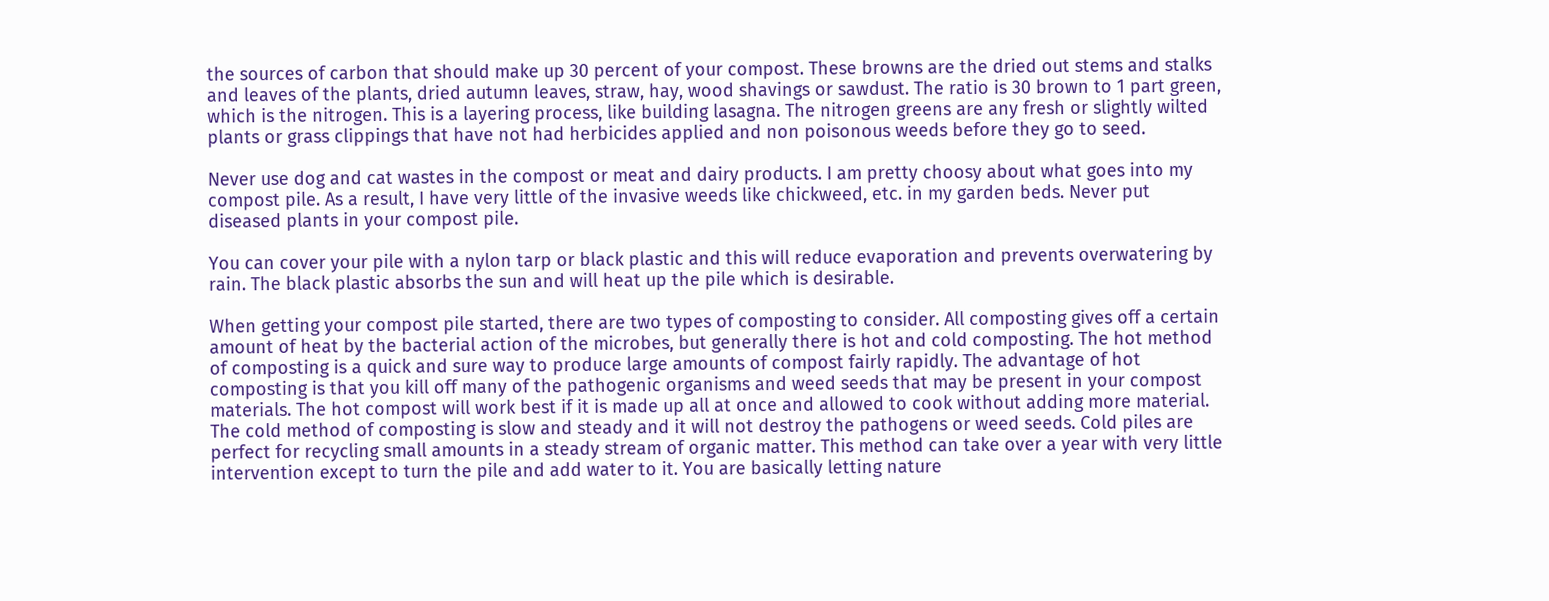the sources of carbon that should make up 30 percent of your compost. These browns are the dried out stems and stalks and leaves of the plants, dried autumn leaves, straw, hay, wood shavings or sawdust. The ratio is 30 brown to 1 part green, which is the nitrogen. This is a layering process, like building lasagna. The nitrogen greens are any fresh or slightly wilted plants or grass clippings that have not had herbicides applied and non poisonous weeds before they go to seed.

Never use dog and cat wastes in the compost or meat and dairy products. I am pretty choosy about what goes into my compost pile. As a result, I have very little of the invasive weeds like chickweed, etc. in my garden beds. Never put diseased plants in your compost pile.

You can cover your pile with a nylon tarp or black plastic and this will reduce evaporation and prevents overwatering by rain. The black plastic absorbs the sun and will heat up the pile which is desirable.

When getting your compost pile started, there are two types of composting to consider. All composting gives off a certain amount of heat by the bacterial action of the microbes, but generally there is hot and cold composting. The hot method of composting is a quick and sure way to produce large amounts of compost fairly rapidly. The advantage of hot composting is that you kill off many of the pathogenic organisms and weed seeds that may be present in your compost materials. The hot compost will work best if it is made up all at once and allowed to cook without adding more material. The cold method of composting is slow and steady and it will not destroy the pathogens or weed seeds. Cold piles are perfect for recycling small amounts in a steady stream of organic matter. This method can take over a year with very little intervention except to turn the pile and add water to it. You are basically letting nature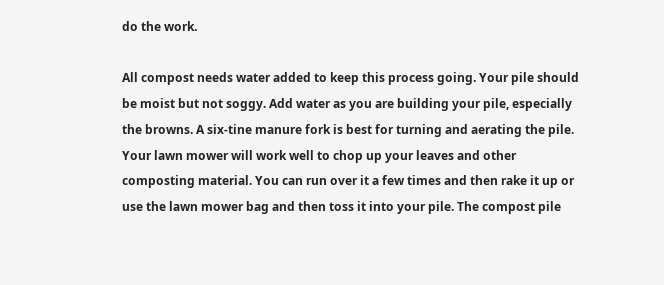do the work.

All compost needs water added to keep this process going. Your pile should be moist but not soggy. Add water as you are building your pile, especially the browns. A six-tine manure fork is best for turning and aerating the pile. Your lawn mower will work well to chop up your leaves and other composting material. You can run over it a few times and then rake it up or use the lawn mower bag and then toss it into your pile. The compost pile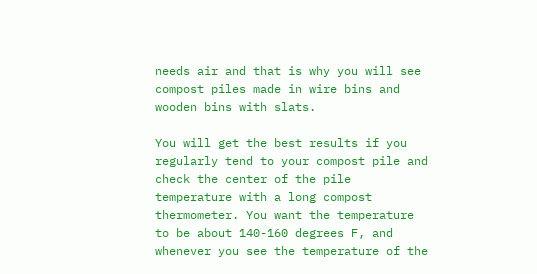needs air and that is why you will see compost piles made in wire bins and wooden bins with slats.

You will get the best results if you regularly tend to your compost pile and check the center of the pile temperature with a long compost thermometer. You want the temperature to be about 140-160 degrees F, and whenever you see the temperature of the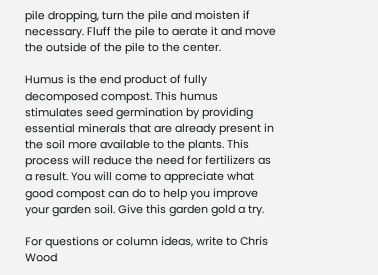pile dropping, turn the pile and moisten if necessary. Fluff the pile to aerate it and move the outside of the pile to the center.

Humus is the end product of fully decomposed compost. This humus stimulates seed germination by providing essential minerals that are already present in the soil more available to the plants. This process will reduce the need for fertilizers as a result. You will come to appreciate what good compost can do to help you improve your garden soil. Give this garden gold a try.

For questions or column ideas, write to Chris Wood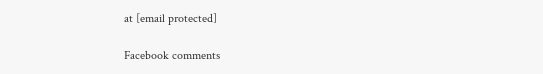at [email protected]

Facebook comments